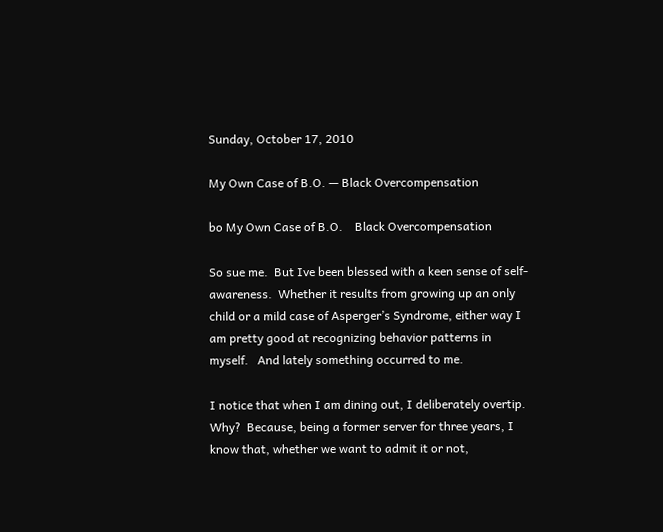Sunday, October 17, 2010

My Own Case of B.O. — Black Overcompensation

bo My Own Case of B.O.    Black Overcompensation

So sue me.  But Ive been blessed with a keen sense of self-awareness.  Whether it results from growing up an only child or a mild case of Asperger’s Syndrome, either way I am pretty good at recognizing behavior patterns in myself.   And lately something occurred to me.

I notice that when I am dining out, I deliberately overtip.  Why?  Because, being a former server for three years, I know that, whether we want to admit it or not,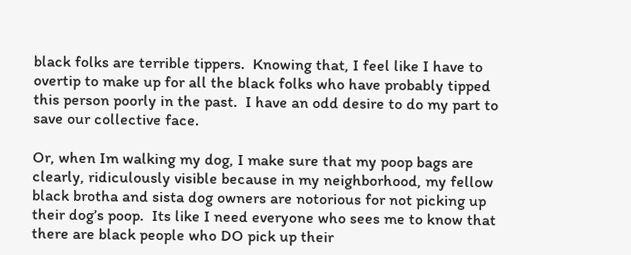black folks are terrible tippers.  Knowing that, I feel like I have to overtip to make up for all the black folks who have probably tipped this person poorly in the past.  I have an odd desire to do my part to save our collective face.

Or, when Im walking my dog, I make sure that my poop bags are clearly, ridiculously visible because in my neighborhood, my fellow black brotha and sista dog owners are notorious for not picking up their dog’s poop.  Its like I need everyone who sees me to know that there are black people who DO pick up their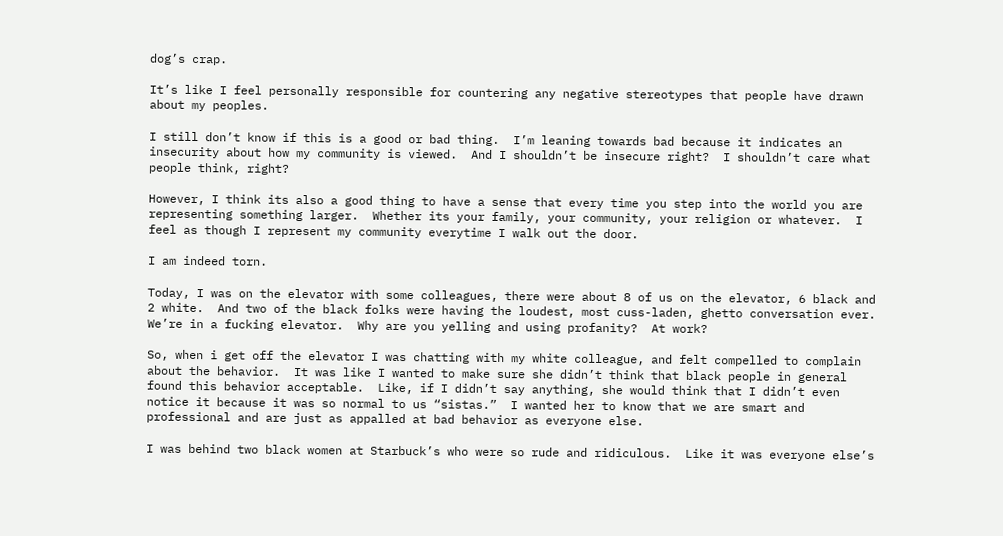dog’s crap.

It’s like I feel personally responsible for countering any negative stereotypes that people have drawn about my peoples.

I still don’t know if this is a good or bad thing.  I’m leaning towards bad because it indicates an insecurity about how my community is viewed.  And I shouldn’t be insecure right?  I shouldn’t care what people think, right?

However, I think its also a good thing to have a sense that every time you step into the world you are representing something larger.  Whether its your family, your community, your religion or whatever.  I feel as though I represent my community everytime I walk out the door.

I am indeed torn.

Today, I was on the elevator with some colleagues, there were about 8 of us on the elevator, 6 black and 2 white.  And two of the black folks were having the loudest, most cuss-laden, ghetto conversation ever.  We’re in a fucking elevator.  Why are you yelling and using profanity?  At work?

So, when i get off the elevator I was chatting with my white colleague, and felt compelled to complain about the behavior.  It was like I wanted to make sure she didn’t think that black people in general found this behavior acceptable.  Like, if I didn’t say anything, she would think that I didn’t even notice it because it was so normal to us “sistas.”  I wanted her to know that we are smart and professional and are just as appalled at bad behavior as everyone else.

I was behind two black women at Starbuck’s who were so rude and ridiculous.  Like it was everyone else’s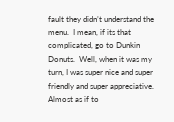fault they didn’t understand the menu.  I mean, if its that complicated, go to Dunkin Donuts.  Well, when it was my turn, I was super nice and super friendly and super appreciative.  Almost as if to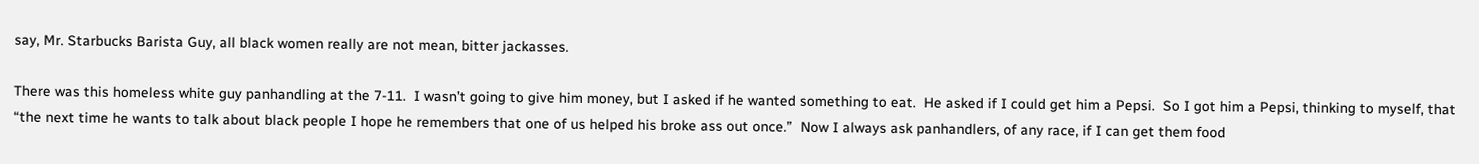say, Mr. Starbucks Barista Guy, all black women really are not mean, bitter jackasses.

There was this homeless white guy panhandling at the 7-11.  I wasn’t going to give him money, but I asked if he wanted something to eat.  He asked if I could get him a Pepsi.  So I got him a Pepsi, thinking to myself, that “the next time he wants to talk about black people I hope he remembers that one of us helped his broke ass out once.”  Now I always ask panhandlers, of any race, if I can get them food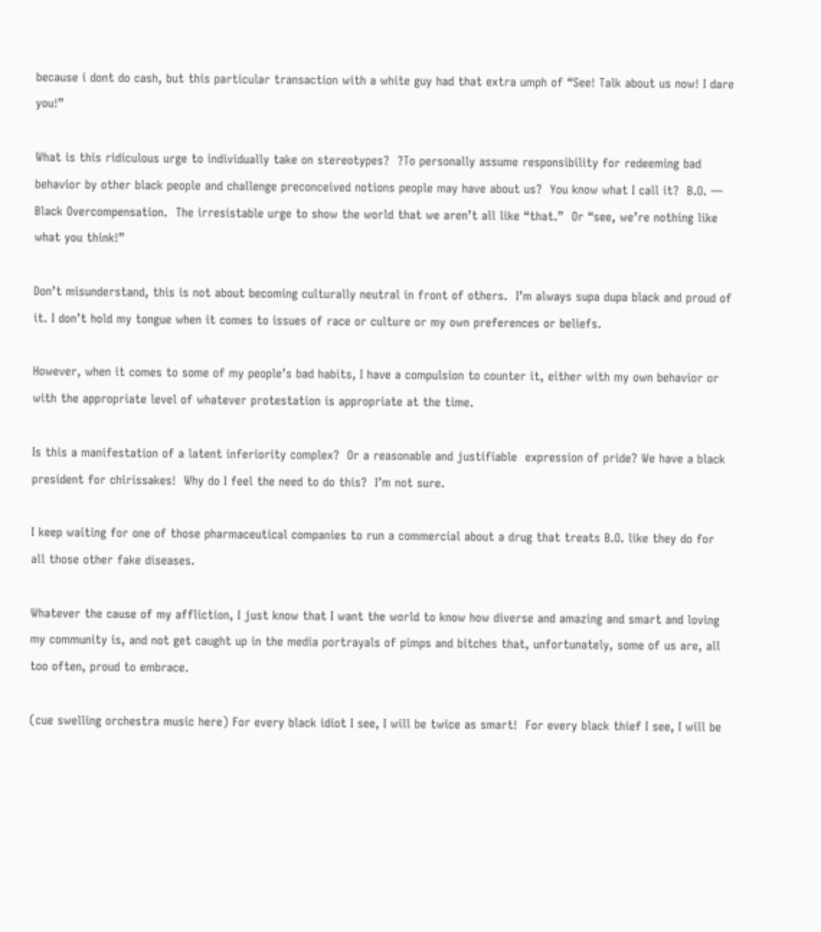because i dont do cash, but this particular transaction with a white guy had that extra umph of “See! Talk about us now! I dare you!”

What is this ridiculous urge to individually take on stereotypes?  ?To personally assume responsibility for redeeming bad behavior by other black people and challenge preconceived notions people may have about us?  You know what I call it?  B.O. — Black Overcompensation.  The irresistable urge to show the world that we aren’t all like “that.”  Or “see, we’re nothing like what you think!”

Don’t misunderstand, this is not about becoming culturally neutral in front of others.  I’m always supa dupa black and proud of it. I don’t hold my tongue when it comes to issues of race or culture or my own preferences or beliefs.

However, when it comes to some of my people’s bad habits, I have a compulsion to counter it, either with my own behavior or with the appropriate level of whatever protestation is appropriate at the time.

Is this a manifestation of a latent inferiority complex?  Or a reasonable and justifiable  expression of pride? We have a black president for chirissakes!  Why do I feel the need to do this?  I’m not sure.

I keep waiting for one of those pharmaceutical companies to run a commercial about a drug that treats B.O. like they do for all those other fake diseases.

Whatever the cause of my affliction, I just know that I want the world to know how diverse and amazing and smart and loving my community is, and not get caught up in the media portrayals of pimps and bitches that, unfortunately, some of us are, all too often, proud to embrace.

(cue swelling orchestra music here) For every black idiot I see, I will be twice as smart!  For every black thief I see, I will be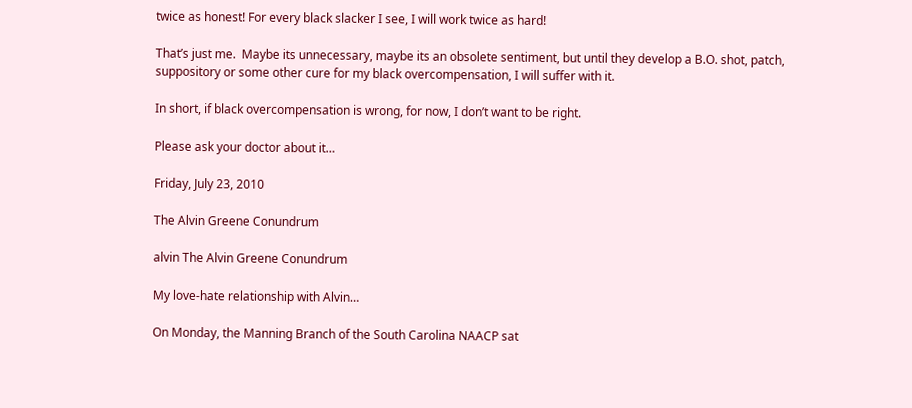twice as honest! For every black slacker I see, I will work twice as hard!

That’s just me.  Maybe its unnecessary, maybe its an obsolete sentiment, but until they develop a B.O. shot, patch, suppository or some other cure for my black overcompensation, I will suffer with it.

In short, if black overcompensation is wrong, for now, I don’t want to be right.

Please ask your doctor about it…

Friday, July 23, 2010

The Alvin Greene Conundrum

alvin The Alvin Greene Conundrum

My love-hate relationship with Alvin…

On Monday, the Manning Branch of the South Carolina NAACP sat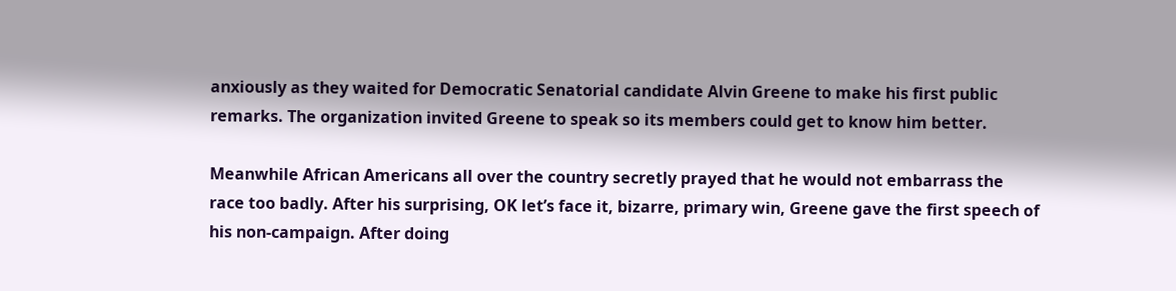anxiously as they waited for Democratic Senatorial candidate Alvin Greene to make his first public remarks. The organization invited Greene to speak so its members could get to know him better.

Meanwhile African Americans all over the country secretly prayed that he would not embarrass the race too badly. After his surprising, OK let’s face it, bizarre, primary win, Greene gave the first speech of his non-campaign. After doing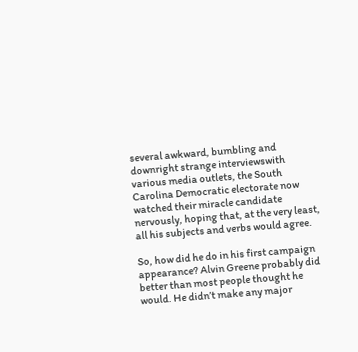several awkward, bumbling and downright strange interviewswith various media outlets, the South Carolina Democratic electorate now watched their miracle candidate nervously, hoping that, at the very least, all his subjects and verbs would agree.

So, how did he do in his first campaign appearance? Alvin Greene probably did better than most people thought he would. He didn’t make any major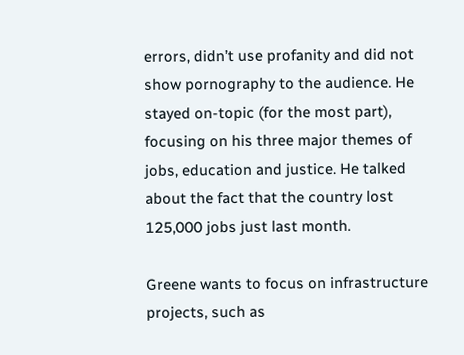errors, didn’t use profanity and did not show pornography to the audience. He stayed on-topic (for the most part), focusing on his three major themes of jobs, education and justice. He talked about the fact that the country lost 125,000 jobs just last month.

Greene wants to focus on infrastructure projects, such as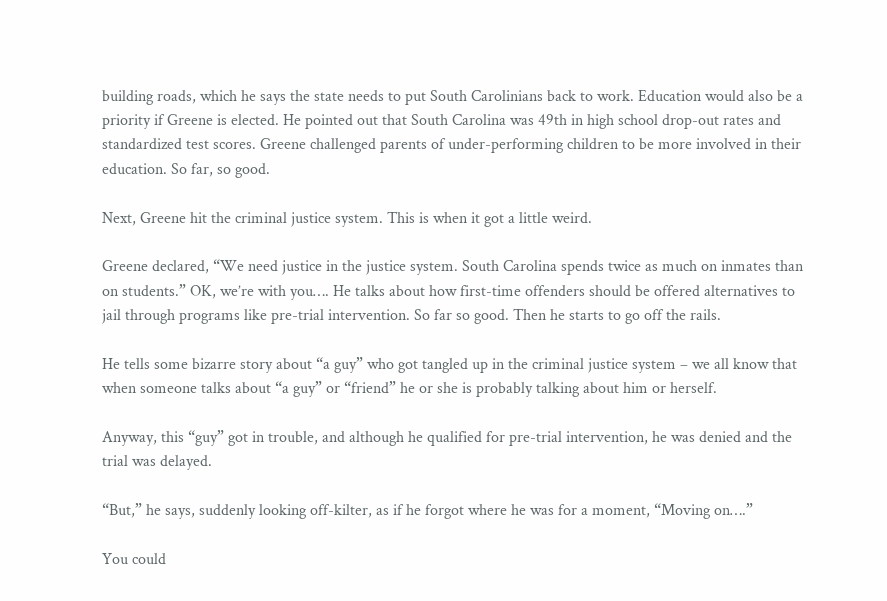building roads, which he says the state needs to put South Carolinians back to work. Education would also be a priority if Greene is elected. He pointed out that South Carolina was 49th in high school drop-out rates and standardized test scores. Greene challenged parents of under-performing children to be more involved in their education. So far, so good.

Next, Greene hit the criminal justice system. This is when it got a little weird.

Greene declared, “We need justice in the justice system. South Carolina spends twice as much on inmates than on students.” OK, we’re with you…. He talks about how first-time offenders should be offered alternatives to jail through programs like pre-trial intervention. So far so good. Then he starts to go off the rails.

He tells some bizarre story about “a guy” who got tangled up in the criminal justice system – we all know that when someone talks about “a guy” or “friend” he or she is probably talking about him or herself.

Anyway, this “guy” got in trouble, and although he qualified for pre-trial intervention, he was denied and the trial was delayed.

“But,” he says, suddenly looking off-kilter, as if he forgot where he was for a moment, “Moving on….”

You could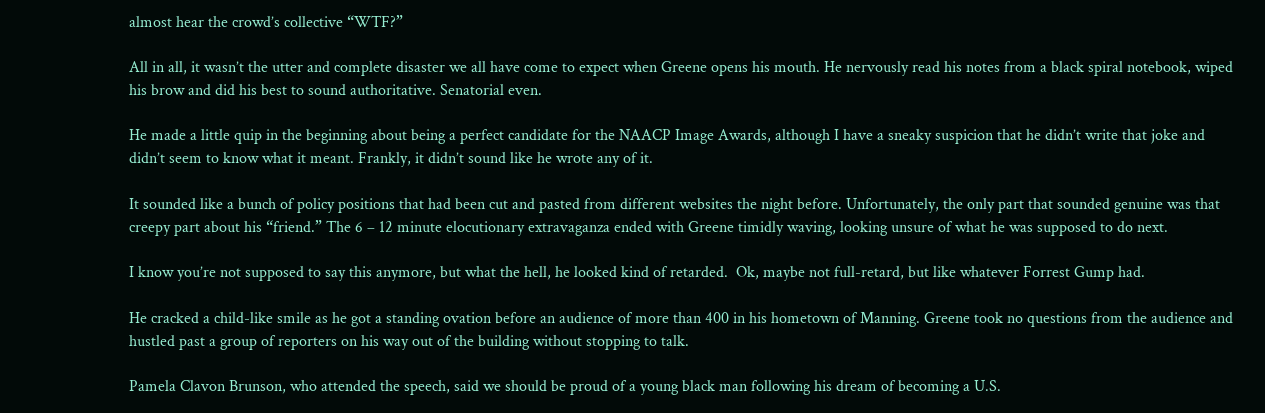almost hear the crowd’s collective “WTF?”

All in all, it wasn’t the utter and complete disaster we all have come to expect when Greene opens his mouth. He nervously read his notes from a black spiral notebook, wiped his brow and did his best to sound authoritative. Senatorial even.

He made a little quip in the beginning about being a perfect candidate for the NAACP Image Awards, although I have a sneaky suspicion that he didn’t write that joke and didn’t seem to know what it meant. Frankly, it didn’t sound like he wrote any of it.

It sounded like a bunch of policy positions that had been cut and pasted from different websites the night before. Unfortunately, the only part that sounded genuine was that creepy part about his “friend.” The 6 – 12 minute elocutionary extravaganza ended with Greene timidly waving, looking unsure of what he was supposed to do next.

I know you’re not supposed to say this anymore, but what the hell, he looked kind of retarded.  Ok, maybe not full-retard, but like whatever Forrest Gump had.

He cracked a child-like smile as he got a standing ovation before an audience of more than 400 in his hometown of Manning. Greene took no questions from the audience and hustled past a group of reporters on his way out of the building without stopping to talk.

Pamela Clavon Brunson, who attended the speech, said we should be proud of a young black man following his dream of becoming a U.S.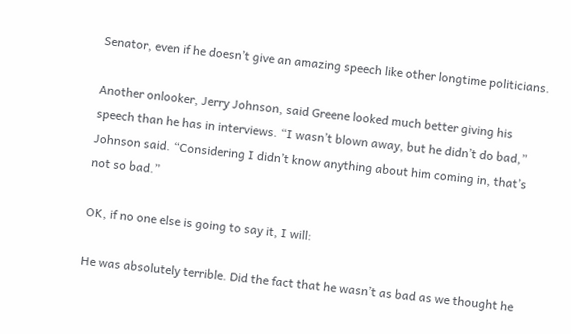Senator, even if he doesn’t give an amazing speech like other longtime politicians.

Another onlooker, Jerry Johnson, said Greene looked much better giving his speech than he has in interviews. “I wasn’t blown away, but he didn’t do bad,” Johnson said. “Considering I didn’t know anything about him coming in, that’s not so bad.”

OK, if no one else is going to say it, I will:

He was absolutely terrible. Did the fact that he wasn’t as bad as we thought he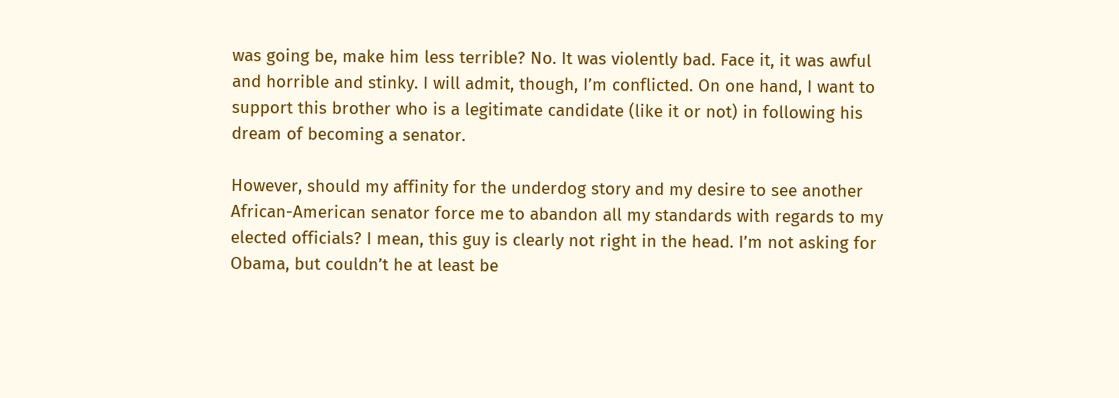was going be, make him less terrible? No. It was violently bad. Face it, it was awful and horrible and stinky. I will admit, though, I’m conflicted. On one hand, I want to support this brother who is a legitimate candidate (like it or not) in following his dream of becoming a senator.

However, should my affinity for the underdog story and my desire to see another African-American senator force me to abandon all my standards with regards to my elected officials? I mean, this guy is clearly not right in the head. I’m not asking for Obama, but couldn’t he at least be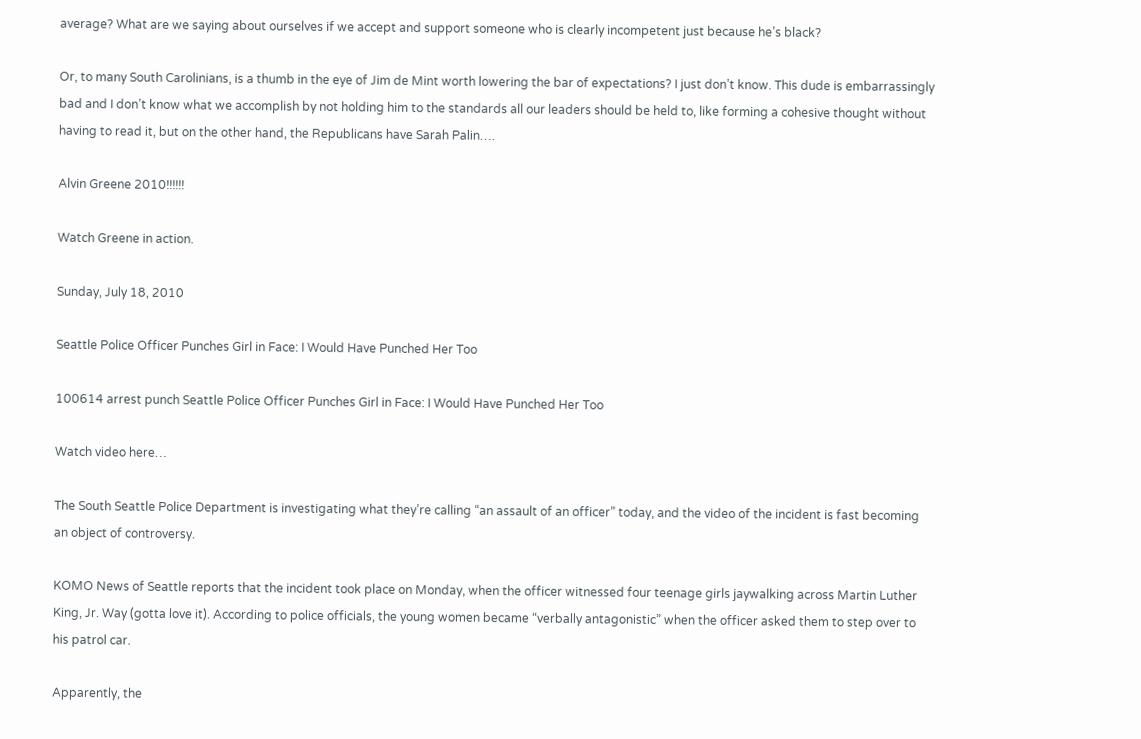average? What are we saying about ourselves if we accept and support someone who is clearly incompetent just because he’s black?

Or, to many South Carolinians, is a thumb in the eye of Jim de Mint worth lowering the bar of expectations? I just don’t know. This dude is embarrassingly bad and I don’t know what we accomplish by not holding him to the standards all our leaders should be held to, like forming a cohesive thought without having to read it, but on the other hand, the Republicans have Sarah Palin….

Alvin Greene 2010!!!!!!

Watch Greene in action.

Sunday, July 18, 2010

Seattle Police Officer Punches Girl in Face: I Would Have Punched Her Too

100614 arrest punch Seattle Police Officer Punches Girl in Face: I Would Have Punched Her Too

Watch video here…

The South Seattle Police Department is investigating what they’re calling “an assault of an officer” today, and the video of the incident is fast becoming an object of controversy.

KOMO News of Seattle reports that the incident took place on Monday, when the officer witnessed four teenage girls jaywalking across Martin Luther King, Jr. Way (gotta love it). According to police officials, the young women became “verbally antagonistic” when the officer asked them to step over to his patrol car.

Apparently, the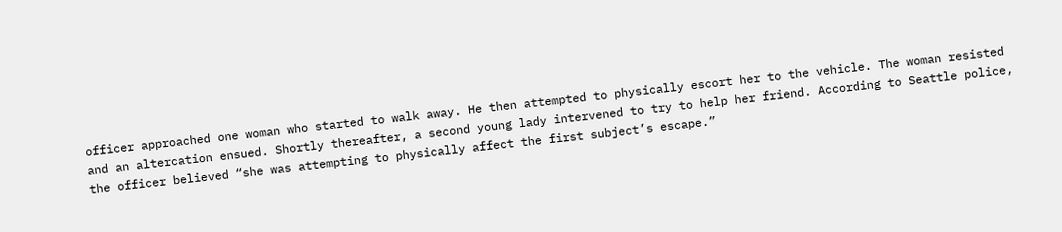officer approached one woman who started to walk away. He then attempted to physically escort her to the vehicle. The woman resisted and an altercation ensued. Shortly thereafter, a second young lady intervened to try to help her friend. According to Seattle police, the officer believed “she was attempting to physically affect the first subject’s escape.”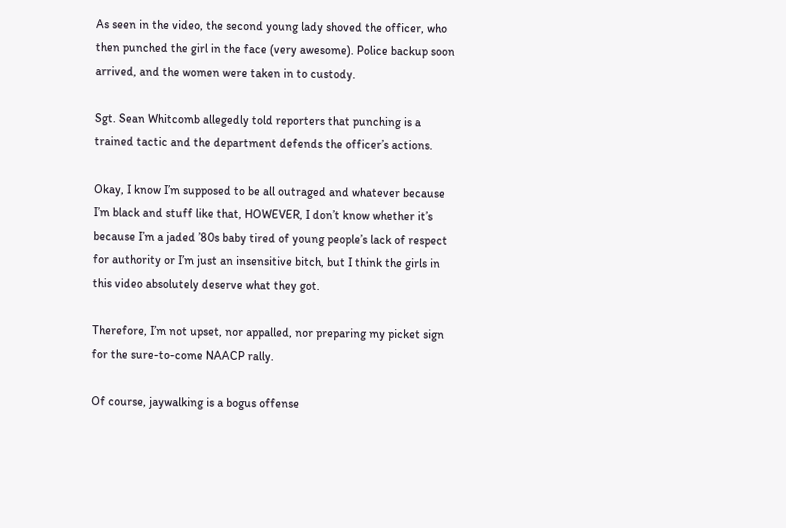As seen in the video, the second young lady shoved the officer, who then punched the girl in the face (very awesome). Police backup soon arrived, and the women were taken in to custody.

Sgt. Sean Whitcomb allegedly told reporters that punching is a trained tactic and the department defends the officer’s actions.

Okay, I know I’m supposed to be all outraged and whatever because I’m black and stuff like that, HOWEVER, I don’t know whether it’s because I’m a jaded ’80s baby tired of young people’s lack of respect for authority or I’m just an insensitive bitch, but I think the girls in this video absolutely deserve what they got.

Therefore, I’m not upset, nor appalled, nor preparing my picket sign for the sure-to-come NAACP rally.

Of course, jaywalking is a bogus offense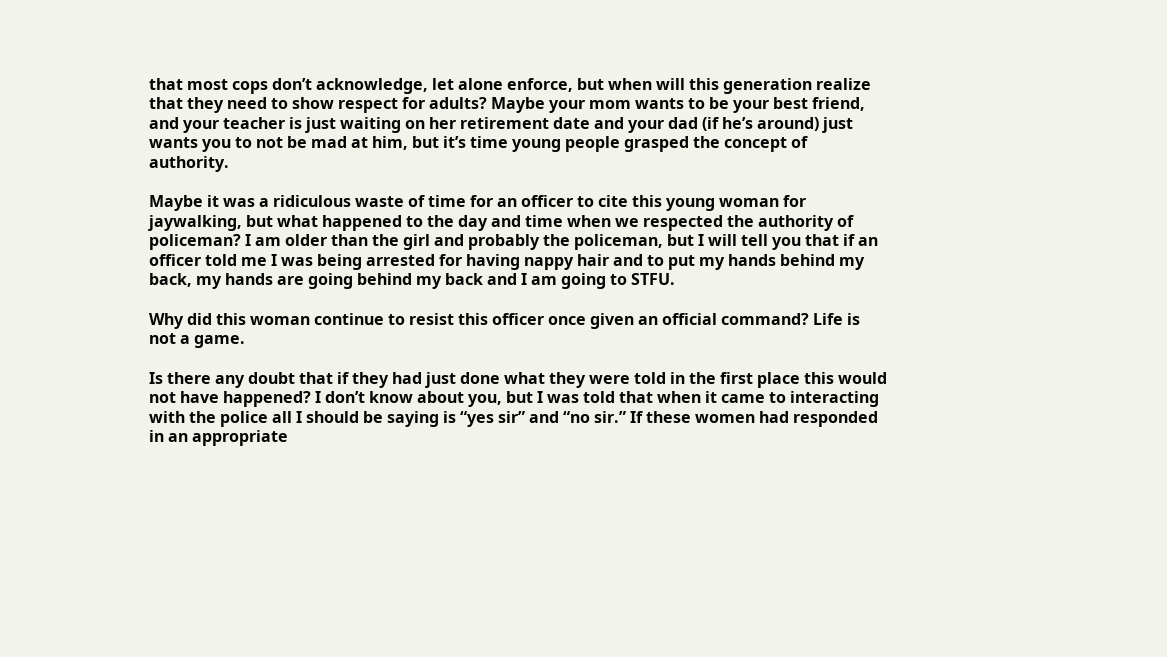that most cops don’t acknowledge, let alone enforce, but when will this generation realize that they need to show respect for adults? Maybe your mom wants to be your best friend, and your teacher is just waiting on her retirement date and your dad (if he’s around) just wants you to not be mad at him, but it’s time young people grasped the concept of authority.

Maybe it was a ridiculous waste of time for an officer to cite this young woman for jaywalking, but what happened to the day and time when we respected the authority of policeman? I am older than the girl and probably the policeman, but I will tell you that if an officer told me I was being arrested for having nappy hair and to put my hands behind my back, my hands are going behind my back and I am going to STFU.

Why did this woman continue to resist this officer once given an official command? Life is not a game.

Is there any doubt that if they had just done what they were told in the first place this would not have happened? I don’t know about you, but I was told that when it came to interacting with the police all I should be saying is “yes sir” and “no sir.” If these women had responded in an appropriate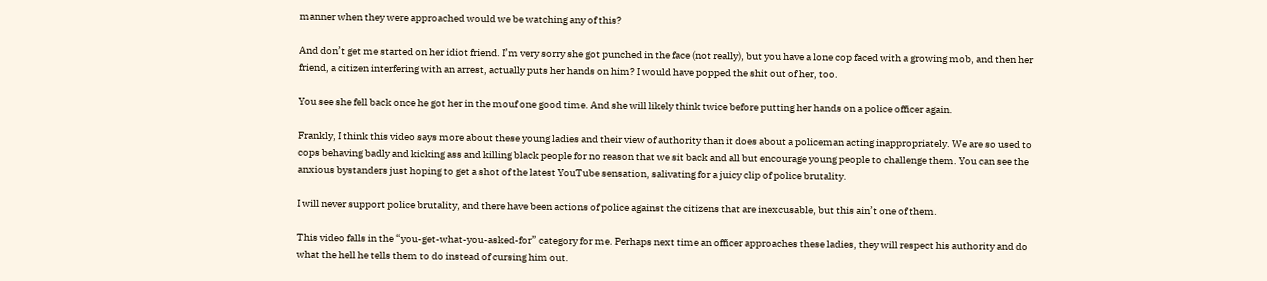manner when they were approached would we be watching any of this?

And don’t get me started on her idiot friend. I’m very sorry she got punched in the face (not really), but you have a lone cop faced with a growing mob, and then her friend, a citizen interfering with an arrest, actually puts her hands on him? I would have popped the shit out of her, too.

You see she fell back once he got her in the mouf one good time. And she will likely think twice before putting her hands on a police officer again.

Frankly, I think this video says more about these young ladies and their view of authority than it does about a policeman acting inappropriately. We are so used to cops behaving badly and kicking ass and killing black people for no reason that we sit back and all but encourage young people to challenge them. You can see the anxious bystanders just hoping to get a shot of the latest YouTube sensation, salivating for a juicy clip of police brutality.

I will never support police brutality, and there have been actions of police against the citizens that are inexcusable, but this ain’t one of them.

This video falls in the “you-get-what-you-asked-for” category for me. Perhaps next time an officer approaches these ladies, they will respect his authority and do what the hell he tells them to do instead of cursing him out.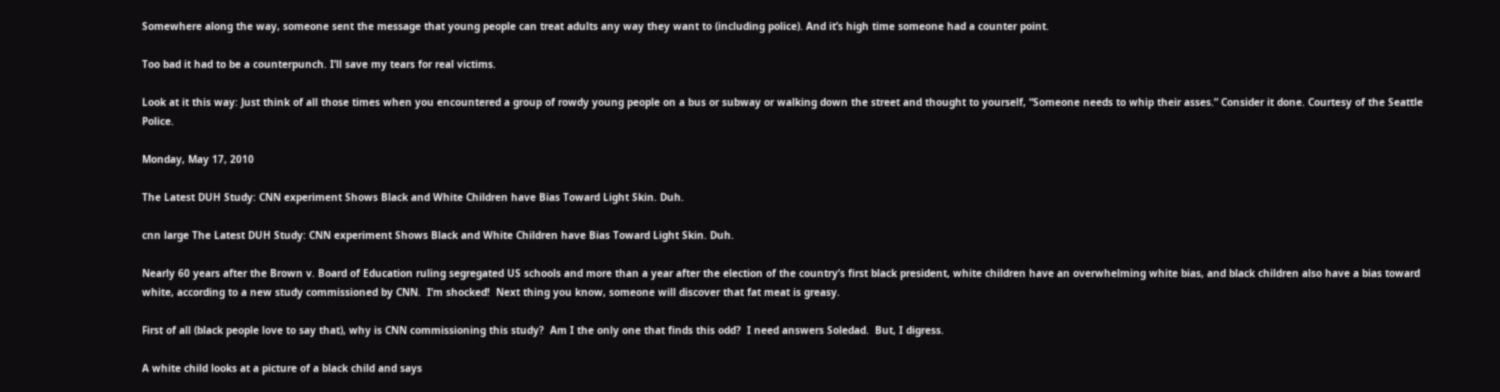Somewhere along the way, someone sent the message that young people can treat adults any way they want to (including police). And it’s high time someone had a counter point.

Too bad it had to be a counterpunch. I’ll save my tears for real victims.

Look at it this way: Just think of all those times when you encountered a group of rowdy young people on a bus or subway or walking down the street and thought to yourself, “Someone needs to whip their asses.” Consider it done. Courtesy of the Seattle Police.

Monday, May 17, 2010

The Latest DUH Study: CNN experiment Shows Black and White Children have Bias Toward Light Skin. Duh.

cnn large The Latest DUH Study: CNN experiment Shows Black and White Children have Bias Toward Light Skin. Duh.

Nearly 60 years after the Brown v. Board of Education ruling segregated US schools and more than a year after the election of the country’s first black president, white children have an overwhelming white bias, and black children also have a bias toward white, according to a new study commissioned by CNN.  I’m shocked!  Next thing you know, someone will discover that fat meat is greasy.

First of all (black people love to say that), why is CNN commissioning this study?  Am I the only one that finds this odd?  I need answers Soledad.  But, I digress.

A white child looks at a picture of a black child and says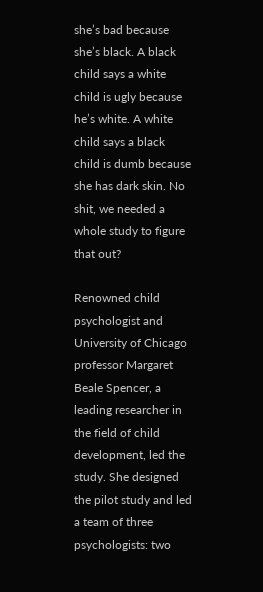she’s bad because she’s black. A black child says a white child is ugly because he’s white. A white child says a black child is dumb because she has dark skin. No shit, we needed a whole study to figure that out?

Renowned child psychologist and University of Chicago professor Margaret Beale Spencer, a leading researcher in the field of child development, led the study. She designed the pilot study and led a team of three psychologists: two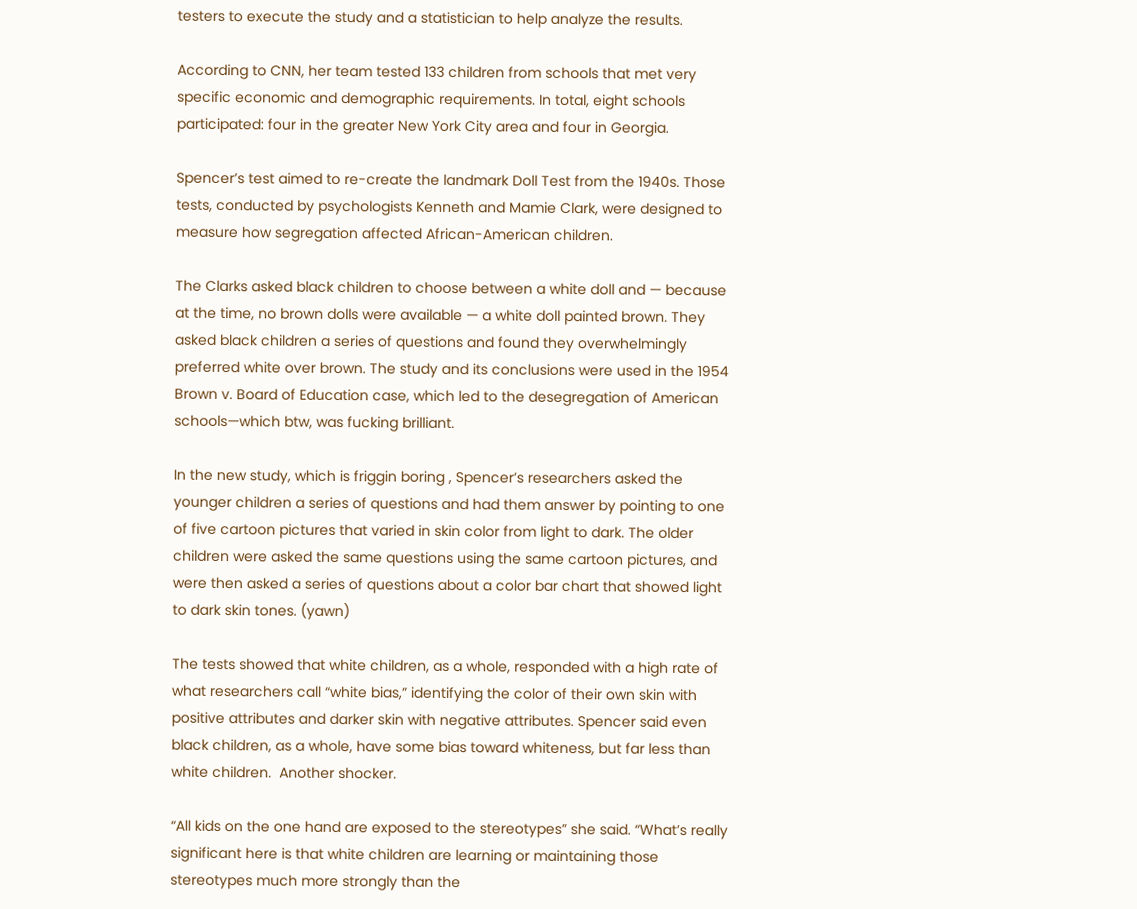testers to execute the study and a statistician to help analyze the results.

According to CNN, her team tested 133 children from schools that met very specific economic and demographic requirements. In total, eight schools participated: four in the greater New York City area and four in Georgia.

Spencer’s test aimed to re-create the landmark Doll Test from the 1940s. Those tests, conducted by psychologists Kenneth and Mamie Clark, were designed to measure how segregation affected African-American children.

The Clarks asked black children to choose between a white doll and — because at the time, no brown dolls were available — a white doll painted brown. They asked black children a series of questions and found they overwhelmingly preferred white over brown. The study and its conclusions were used in the 1954 Brown v. Board of Education case, which led to the desegregation of American schools—which btw, was fucking brilliant.

In the new study, which is friggin boring , Spencer’s researchers asked the younger children a series of questions and had them answer by pointing to one of five cartoon pictures that varied in skin color from light to dark. The older children were asked the same questions using the same cartoon pictures, and were then asked a series of questions about a color bar chart that showed light to dark skin tones. (yawn)

The tests showed that white children, as a whole, responded with a high rate of what researchers call “white bias,” identifying the color of their own skin with positive attributes and darker skin with negative attributes. Spencer said even black children, as a whole, have some bias toward whiteness, but far less than white children.  Another shocker.

“All kids on the one hand are exposed to the stereotypes” she said. “What’s really significant here is that white children are learning or maintaining those stereotypes much more strongly than the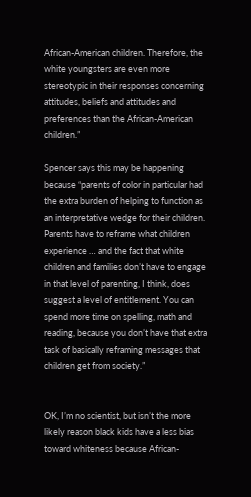African-American children. Therefore, the white youngsters are even more stereotypic in their responses concerning attitudes, beliefs and attitudes and preferences than the African-American children.”

Spencer says this may be happening because “parents of color in particular had the extra burden of helping to function as an interpretative wedge for their children. Parents have to reframe what children experience … and the fact that white children and families don’t have to engage in that level of parenting, I think, does suggest a level of entitlement. You can spend more time on spelling, math and reading, because you don’t have that extra task of basically reframing messages that children get from society.”


OK, I’m no scientist, but isn’t the more likely reason black kids have a less bias toward whiteness because African-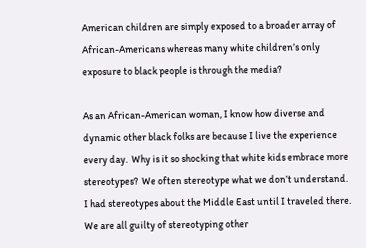American children are simply exposed to a broader array of African-Americans whereas many white children’s only exposure to black people is through the media?

As an African-American woman, I know how diverse and dynamic other black folks are because I live the experience every day.  Why is it so shocking that white kids embrace more stereotypes?  We often stereotype what we don’t understand.    I had stereotypes about the Middle East until I traveled there.  We are all guilty of stereotyping other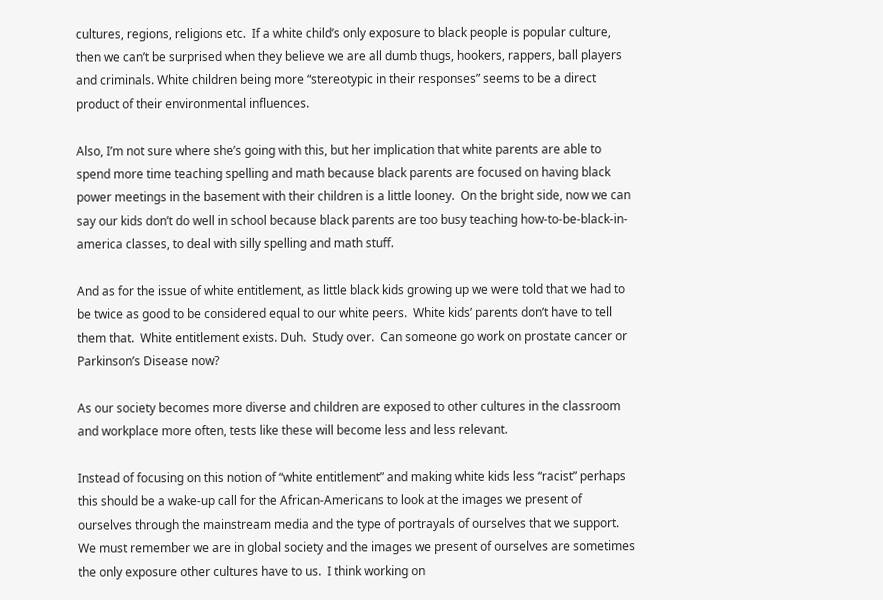cultures, regions, religions etc.  If a white child’s only exposure to black people is popular culture, then we can’t be surprised when they believe we are all dumb thugs, hookers, rappers, ball players and criminals. White children being more “stereotypic in their responses” seems to be a direct product of their environmental influences.

Also, I’m not sure where she’s going with this, but her implication that white parents are able to spend more time teaching spelling and math because black parents are focused on having black power meetings in the basement with their children is a little looney.  On the bright side, now we can say our kids don’t do well in school because black parents are too busy teaching how-to-be-black-in-america classes, to deal with silly spelling and math stuff.

And as for the issue of white entitlement, as little black kids growing up we were told that we had to be twice as good to be considered equal to our white peers.  White kids’ parents don’t have to tell them that.  White entitlement exists. Duh.  Study over.  Can someone go work on prostate cancer or Parkinson’s Disease now?

As our society becomes more diverse and children are exposed to other cultures in the classroom and workplace more often, tests like these will become less and less relevant.

Instead of focusing on this notion of “white entitlement” and making white kids less “racist” perhaps this should be a wake-up call for the African-Americans to look at the images we present of ourselves through the mainstream media and the type of portrayals of ourselves that we support.  We must remember we are in global society and the images we present of ourselves are sometimes the only exposure other cultures have to us.  I think working on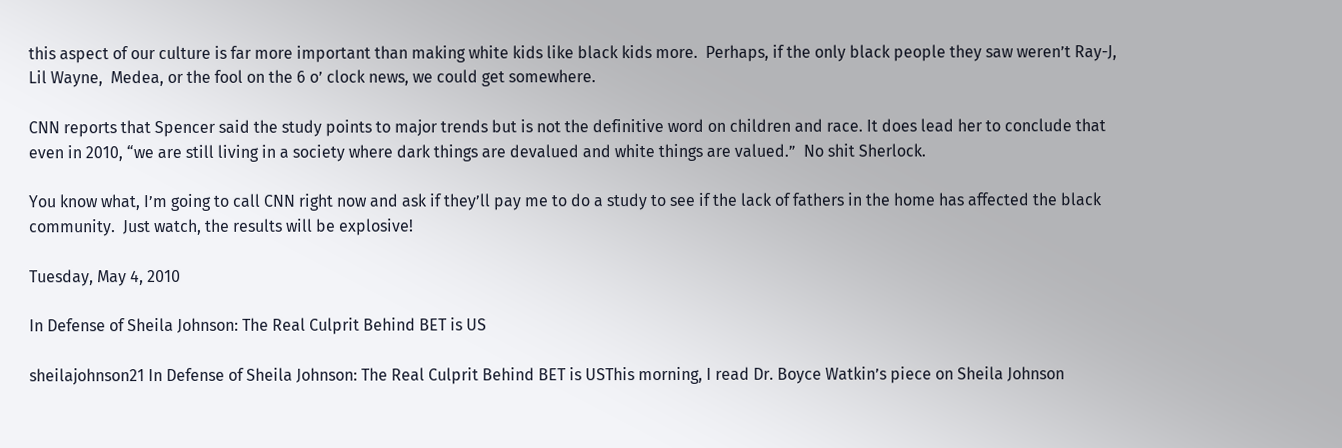this aspect of our culture is far more important than making white kids like black kids more.  Perhaps, if the only black people they saw weren’t Ray-J, Lil Wayne,  Medea, or the fool on the 6 o’ clock news, we could get somewhere.

CNN reports that Spencer said the study points to major trends but is not the definitive word on children and race. It does lead her to conclude that even in 2010, “we are still living in a society where dark things are devalued and white things are valued.”  No shit Sherlock.

You know what, I’m going to call CNN right now and ask if they’ll pay me to do a study to see if the lack of fathers in the home has affected the black community.  Just watch, the results will be explosive!

Tuesday, May 4, 2010

In Defense of Sheila Johnson: The Real Culprit Behind BET is US

sheilajohnson21 In Defense of Sheila Johnson: The Real Culprit Behind BET is USThis morning, I read Dr. Boyce Watkin’s piece on Sheila Johnson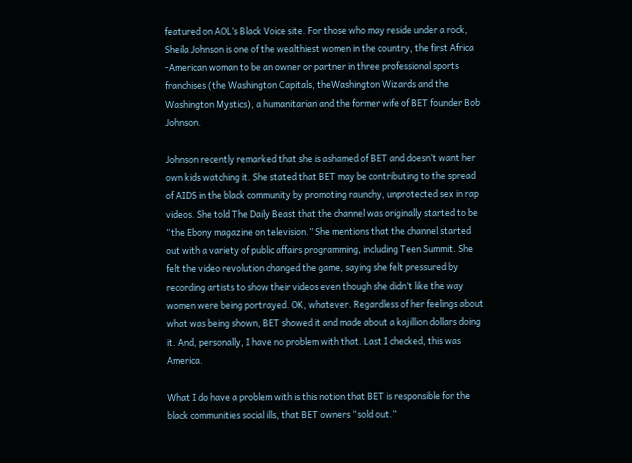featured on AOL’s Black Voice site. For those who may reside under a rock, Sheila Johnson is one of the wealthiest women in the country, the first Africa -American woman to be an owner or partner in three professional sports franchises (the Washington Capitals, theWashington Wizards and the Washington Mystics), a humanitarian and the former wife of BET founder Bob Johnson.

Johnson recently remarked that she is ashamed of BET and doesn’t want her own kids watching it. She stated that BET may be contributing to the spread of AIDS in the black community by promoting raunchy, unprotected sex in rap videos. She told The Daily Beast that the channel was originally started to be “the Ebony magazine on television.” She mentions that the channel started out with a variety of public affairs programming, including Teen Summit. She felt the video revolution changed the game, saying she felt pressured by recording artists to show their videos even though she didn’t like the way women were being portrayed. OK, whatever. Regardless of her feelings about what was being shown, BET showed it and made about a kajillion dollars doing it. And, personally, I have no problem with that. Last I checked, this was America.

What I do have a problem with is this notion that BET is responsible for the black communities social ills, that BET owners “sold out.”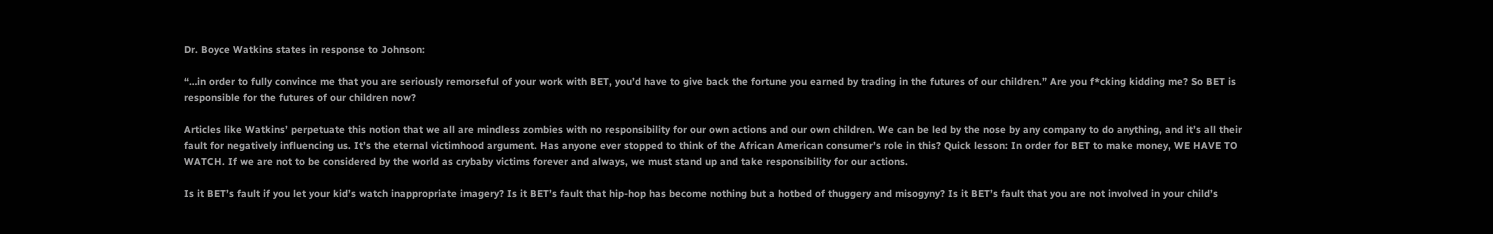Dr. Boyce Watkins states in response to Johnson:

“…in order to fully convince me that you are seriously remorseful of your work with BET, you’d have to give back the fortune you earned by trading in the futures of our children.” Are you f*cking kidding me? So BET is responsible for the futures of our children now?

Articles like Watkins’ perpetuate this notion that we all are mindless zombies with no responsibility for our own actions and our own children. We can be led by the nose by any company to do anything, and it’s all their fault for negatively influencing us. It’s the eternal victimhood argument. Has anyone ever stopped to think of the African American consumer’s role in this? Quick lesson: In order for BET to make money, WE HAVE TO WATCH. If we are not to be considered by the world as crybaby victims forever and always, we must stand up and take responsibility for our actions.

Is it BET’s fault if you let your kid’s watch inappropriate imagery? Is it BET’s fault that hip-hop has become nothing but a hotbed of thuggery and misogyny? Is it BET’s fault that you are not involved in your child’s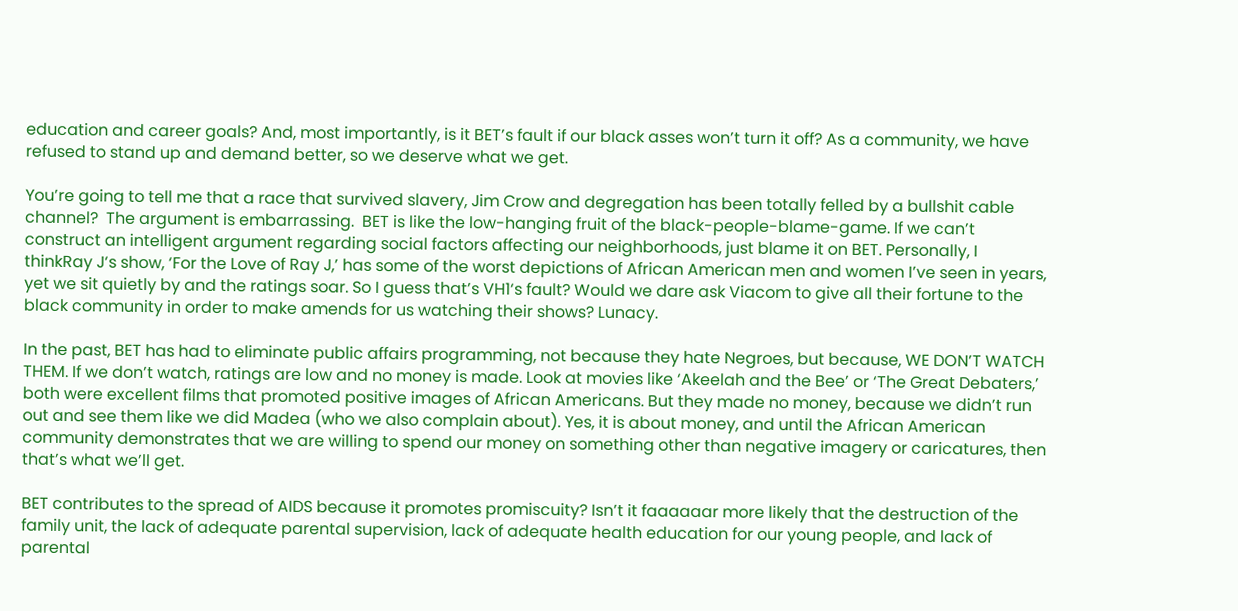education and career goals? And, most importantly, is it BET’s fault if our black asses won’t turn it off? As a community, we have refused to stand up and demand better, so we deserve what we get.

You’re going to tell me that a race that survived slavery, Jim Crow and degregation has been totally felled by a bullshit cable channel?  The argument is embarrassing.  BET is like the low-hanging fruit of the black-people-blame-game. If we can’t construct an intelligent argument regarding social factors affecting our neighborhoods, just blame it on BET. Personally, I thinkRay J‘s show, ‘For the Love of Ray J,’ has some of the worst depictions of African American men and women I’ve seen in years, yet we sit quietly by and the ratings soar. So I guess that’s VH1‘s fault? Would we dare ask Viacom to give all their fortune to the black community in order to make amends for us watching their shows? Lunacy.

In the past, BET has had to eliminate public affairs programming, not because they hate Negroes, but because, WE DON’T WATCH THEM. If we don’t watch, ratings are low and no money is made. Look at movies like ‘Akeelah and the Bee’ or ‘The Great Debaters,’ both were excellent films that promoted positive images of African Americans. But they made no money, because we didn’t run out and see them like we did Madea (who we also complain about). Yes, it is about money, and until the African American community demonstrates that we are willing to spend our money on something other than negative imagery or caricatures, then that’s what we’ll get.

BET contributes to the spread of AIDS because it promotes promiscuity? Isn’t it faaaaaar more likely that the destruction of the family unit, the lack of adequate parental supervision, lack of adequate health education for our young people, and lack of parental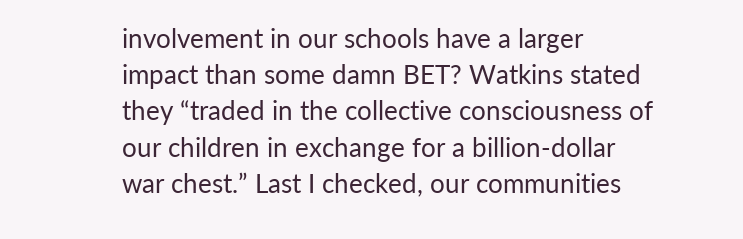involvement in our schools have a larger impact than some damn BET? Watkins stated they “traded in the collective consciousness of our children in exchange for a billion-dollar war chest.” Last I checked, our communities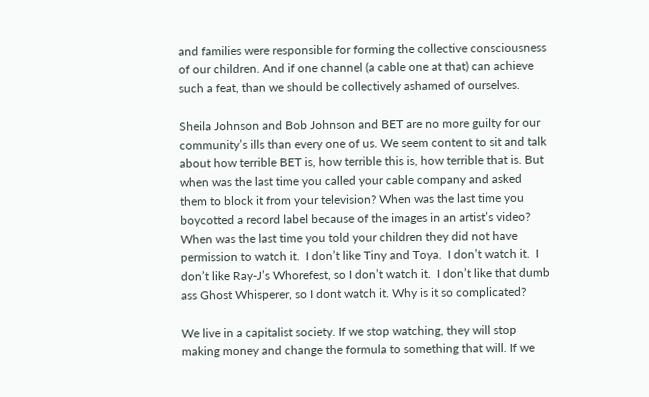and families were responsible for forming the collective consciousness of our children. And if one channel (a cable one at that) can achieve such a feat, than we should be collectively ashamed of ourselves.

Sheila Johnson and Bob Johnson and BET are no more guilty for our community’s ills than every one of us. We seem content to sit and talk about how terrible BET is, how terrible this is, how terrible that is. But when was the last time you called your cable company and asked them to block it from your television? When was the last time you boycotted a record label because of the images in an artist’s video? When was the last time you told your children they did not have permission to watch it.  I don’t like Tiny and Toya.  I don’t watch it.  I don’t like Ray-J’s Whorefest, so I don’t watch it.  I don’t like that dumb ass Ghost Whisperer, so I dont watch it. Why is it so complicated?

We live in a capitalist society. If we stop watching, they will stop making money and change the formula to something that will. If we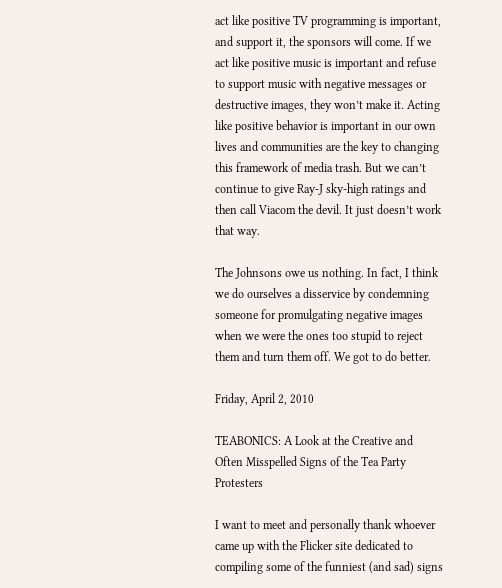act like positive TV programming is important, and support it, the sponsors will come. If we act like positive music is important and refuse to support music with negative messages or destructive images, they won’t make it. Acting like positive behavior is important in our own lives and communities are the key to changing this framework of media trash. But we can’t continue to give Ray-J sky-high ratings and then call Viacom the devil. It just doesn’t work that way.

The Johnsons owe us nothing. In fact, I think we do ourselves a disservice by condemning someone for promulgating negative images when we were the ones too stupid to reject them and turn them off. We got to do better.

Friday, April 2, 2010

TEABONICS: A Look at the Creative and Often Misspelled Signs of the Tea Party Protesters

I want to meet and personally thank whoever came up with the Flicker site dedicated to compiling some of the funniest (and sad) signs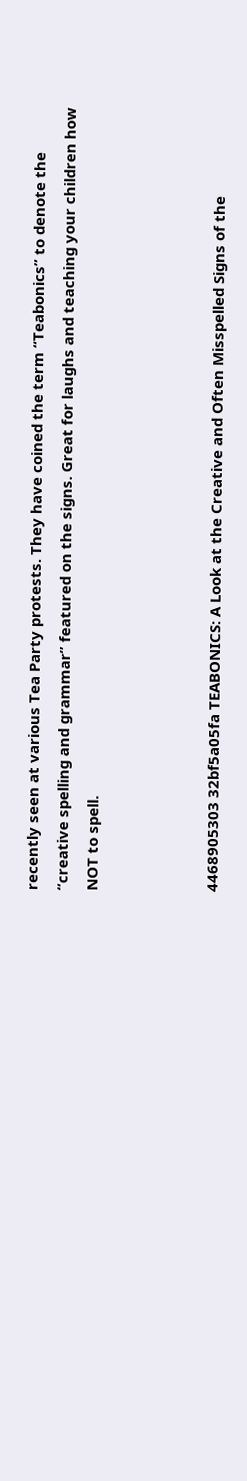recently seen at various Tea Party protests. They have coined the term “Teabonics” to denote the “creative spelling and grammar” featured on the signs. Great for laughs and teaching your children how NOT to spell.



4468905303 32bf5a05fa TEABONICS: A Look at the Creative and Often Misspelled Signs of the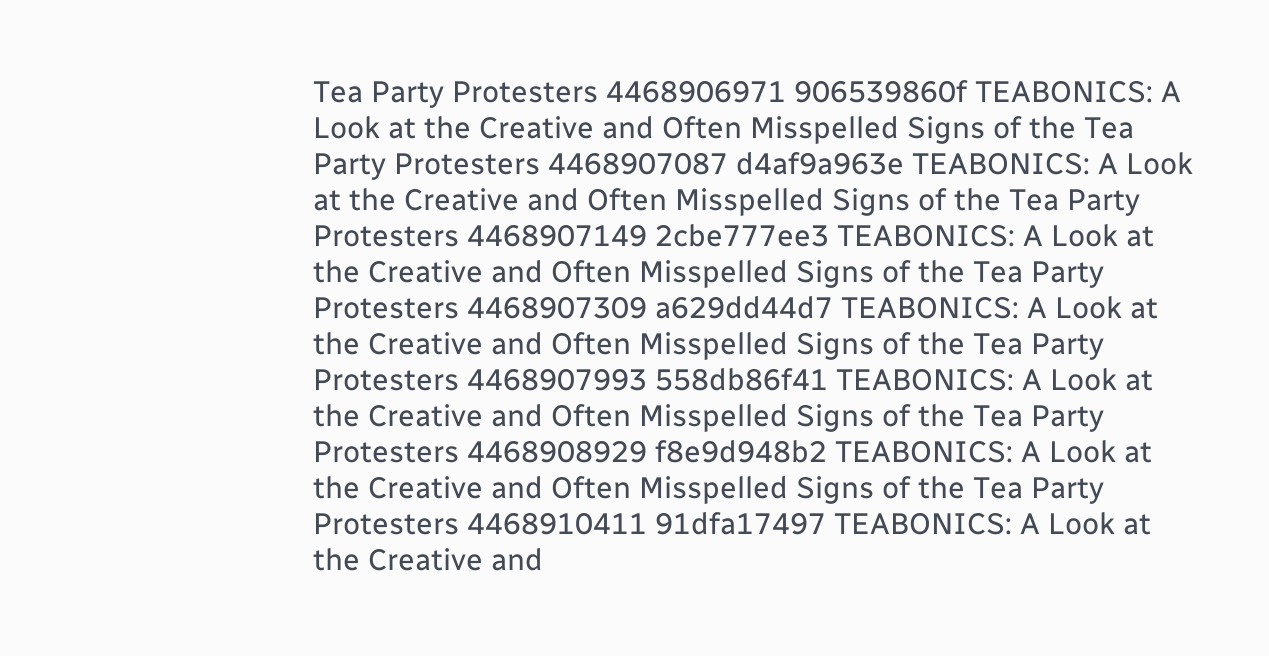Tea Party Protesters 4468906971 906539860f TEABONICS: A Look at the Creative and Often Misspelled Signs of the Tea Party Protesters 4468907087 d4af9a963e TEABONICS: A Look at the Creative and Often Misspelled Signs of the Tea Party Protesters 4468907149 2cbe777ee3 TEABONICS: A Look at the Creative and Often Misspelled Signs of the Tea Party Protesters 4468907309 a629dd44d7 TEABONICS: A Look at the Creative and Often Misspelled Signs of the Tea Party Protesters 4468907993 558db86f41 TEABONICS: A Look at the Creative and Often Misspelled Signs of the Tea Party Protesters 4468908929 f8e9d948b2 TEABONICS: A Look at the Creative and Often Misspelled Signs of the Tea Party Protesters 4468910411 91dfa17497 TEABONICS: A Look at the Creative and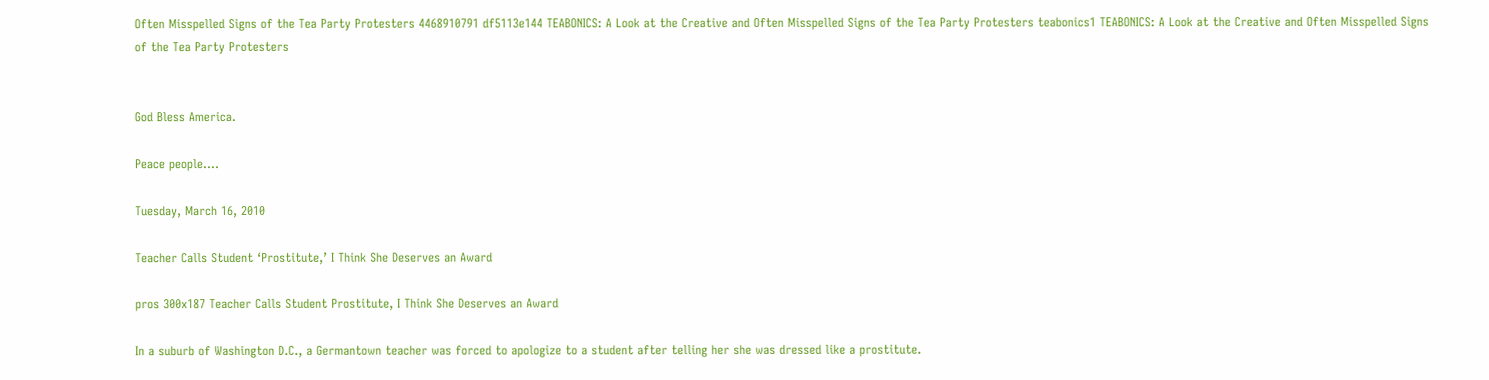Often Misspelled Signs of the Tea Party Protesters 4468910791 df5113e144 TEABONICS: A Look at the Creative and Often Misspelled Signs of the Tea Party Protesters teabonics1 TEABONICS: A Look at the Creative and Often Misspelled Signs of the Tea Party Protesters


God Bless America.

Peace people….

Tuesday, March 16, 2010

Teacher Calls Student ‘Prostitute,’ I Think She Deserves an Award

pros 300x187 Teacher Calls Student Prostitute, I Think She Deserves an Award

In a suburb of Washington D.C., a Germantown teacher was forced to apologize to a student after telling her she was dressed like a prostitute.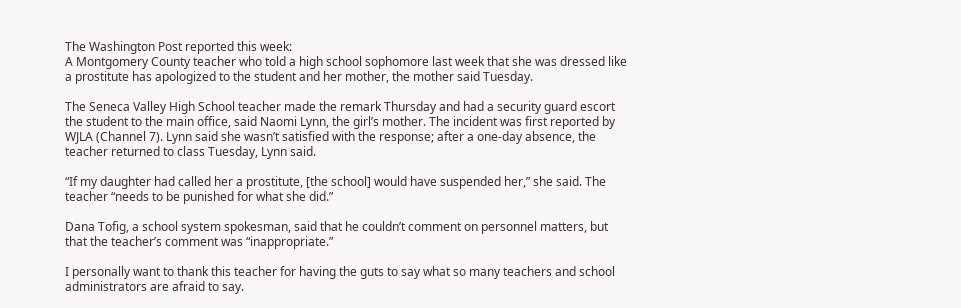The Washington Post reported this week:
A Montgomery County teacher who told a high school sophomore last week that she was dressed like a prostitute has apologized to the student and her mother, the mother said Tuesday.

The Seneca Valley High School teacher made the remark Thursday and had a security guard escort the student to the main office, said Naomi Lynn, the girl’s mother. The incident was first reported by WJLA (Channel 7). Lynn said she wasn’t satisfied with the response; after a one-day absence, the teacher returned to class Tuesday, Lynn said.

“If my daughter had called her a prostitute, [the school] would have suspended her,” she said. The teacher “needs to be punished for what she did.”

Dana Tofig, a school system spokesman, said that he couldn’t comment on personnel matters, but that the teacher’s comment was “inappropriate.”

I personally want to thank this teacher for having the guts to say what so many teachers and school administrators are afraid to say.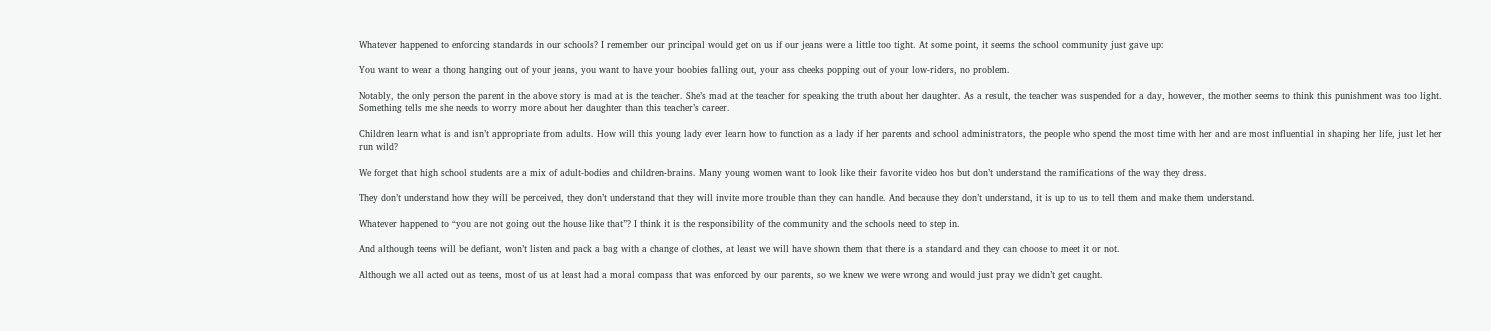Whatever happened to enforcing standards in our schools? I remember our principal would get on us if our jeans were a little too tight. At some point, it seems the school community just gave up:

You want to wear a thong hanging out of your jeans, you want to have your boobies falling out, your ass cheeks popping out of your low-riders, no problem.

Notably, the only person the parent in the above story is mad at is the teacher. She’s mad at the teacher for speaking the truth about her daughter. As a result, the teacher was suspended for a day, however, the mother seems to think this punishment was too light. Something tells me she needs to worry more about her daughter than this teacher’s career.

Children learn what is and isn’t appropriate from adults. How will this young lady ever learn how to function as a lady if her parents and school administrators, the people who spend the most time with her and are most influential in shaping her life, just let her run wild?

We forget that high school students are a mix of adult-bodies and children-brains. Many young women want to look like their favorite video hos but don’t understand the ramifications of the way they dress.

They don’t understand how they will be perceived, they don’t understand that they will invite more trouble than they can handle. And because they don’t understand, it is up to us to tell them and make them understand.

Whatever happened to “you are not going out the house like that”? I think it is the responsibility of the community and the schools need to step in.

And although teens will be defiant, won’t listen and pack a bag with a change of clothes, at least we will have shown them that there is a standard and they can choose to meet it or not.

Although we all acted out as teens, most of us at least had a moral compass that was enforced by our parents, so we knew we were wrong and would just pray we didn’t get caught.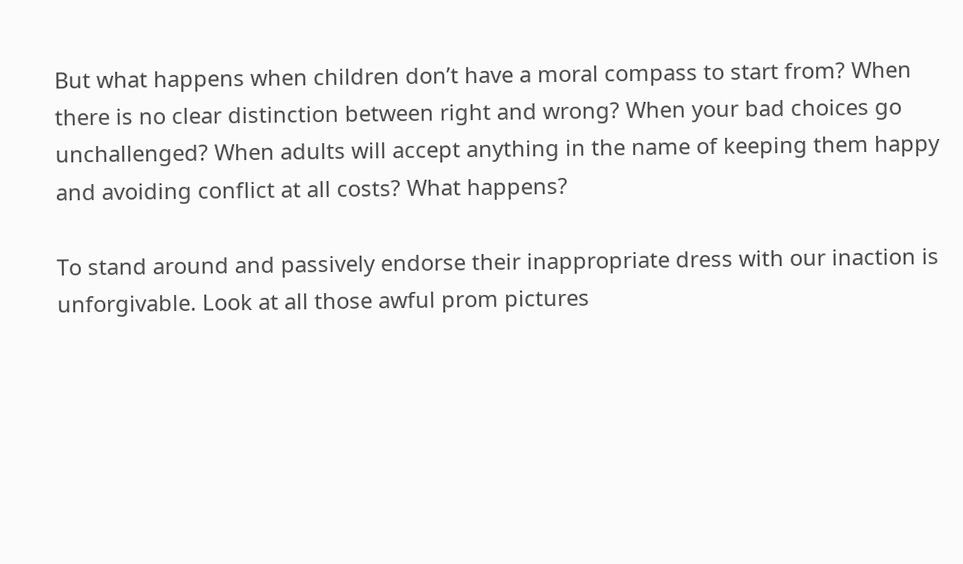But what happens when children don’t have a moral compass to start from? When there is no clear distinction between right and wrong? When your bad choices go unchallenged? When adults will accept anything in the name of keeping them happy and avoiding conflict at all costs? What happens?

To stand around and passively endorse their inappropriate dress with our inaction is unforgivable. Look at all those awful prom pictures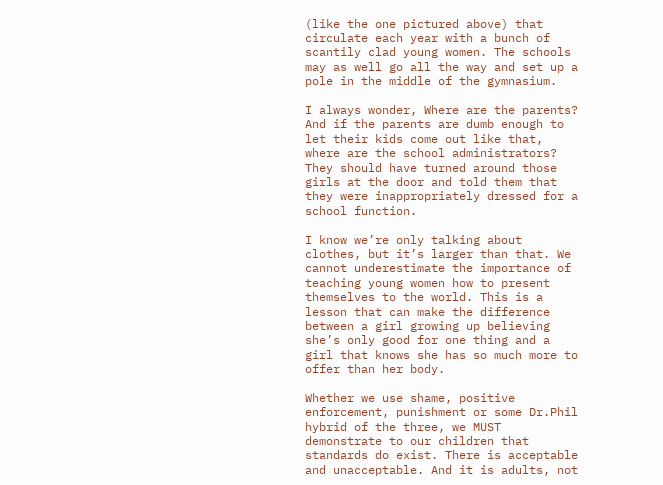(like the one pictured above) that circulate each year with a bunch of scantily clad young women. The schools may as well go all the way and set up a pole in the middle of the gymnasium.

I always wonder, Where are the parents? And if the parents are dumb enough to let their kids come out like that, where are the school administrators? They should have turned around those girls at the door and told them that they were inappropriately dressed for a school function.

I know we’re only talking about clothes, but it’s larger than that. We cannot underestimate the importance of teaching young women how to present themselves to the world. This is a lesson that can make the difference between a girl growing up believing she’s only good for one thing and a girl that knows she has so much more to offer than her body.

Whether we use shame, positive enforcement, punishment or some Dr.Phil hybrid of the three, we MUST demonstrate to our children that standards do exist. There is acceptable and unacceptable. And it is adults, not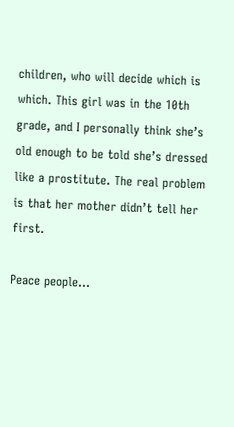children, who will decide which is which. This girl was in the 10th grade, and I personally think she’s old enough to be told she’s dressed like a prostitute. The real problem is that her mother didn’t tell her first.

Peace people…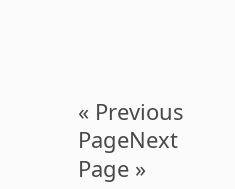« Previous PageNext Page »